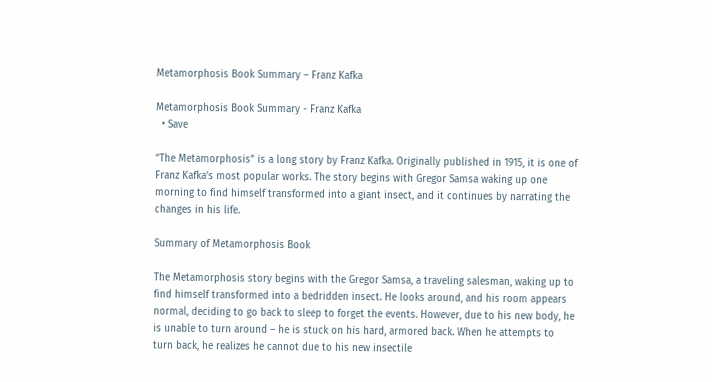Metamorphosis Book Summary – Franz Kafka

Metamorphosis Book Summary - Franz Kafka
  • Save

“The Metamorphosis” is a long story by Franz Kafka. Originally published in 1915, it is one of Franz Kafka’s most popular works. The story begins with Gregor Samsa waking up one morning to find himself transformed into a giant insect, and it continues by narrating the changes in his life.

Summary of Metamorphosis Book

The Metamorphosis story begins with the Gregor Samsa, a traveling salesman, waking up to find himself transformed into a bedridden insect. He looks around, and his room appears normal, deciding to go back to sleep to forget the events. However, due to his new body, he is unable to turn around – he is stuck on his hard, armored back. When he attempts to turn back, he realizes he cannot due to his new insectile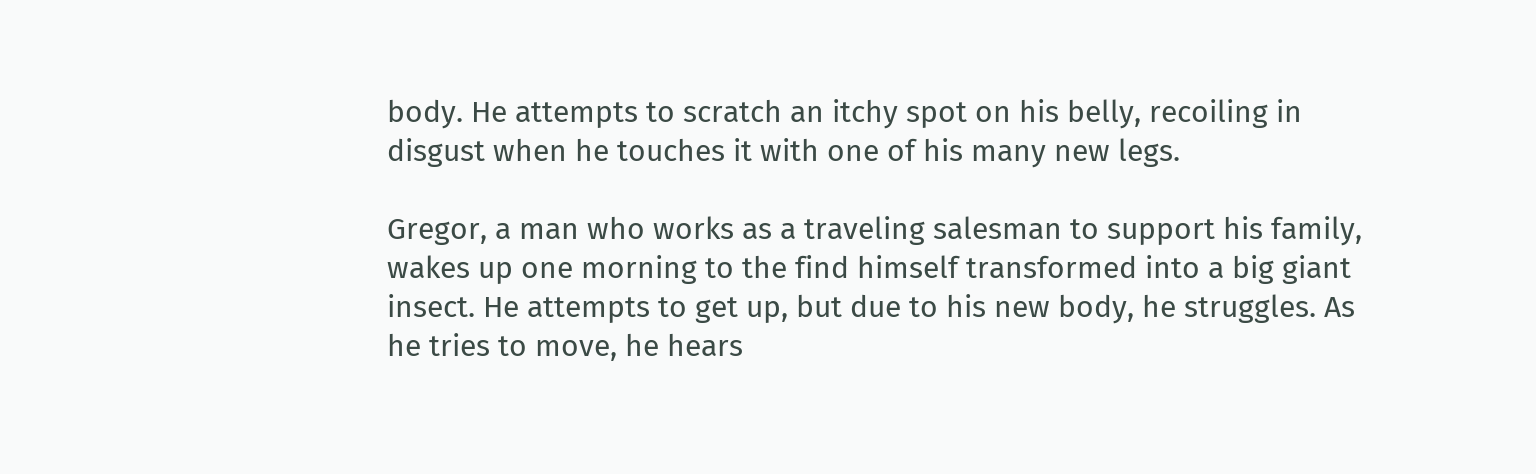body. He attempts to scratch an itchy spot on his belly, recoiling in disgust when he touches it with one of his many new legs.

Gregor, a man who works as a traveling salesman to support his family, wakes up one morning to the find himself transformed into a big giant insect. He attempts to get up, but due to his new body, he struggles. As he tries to move, he hears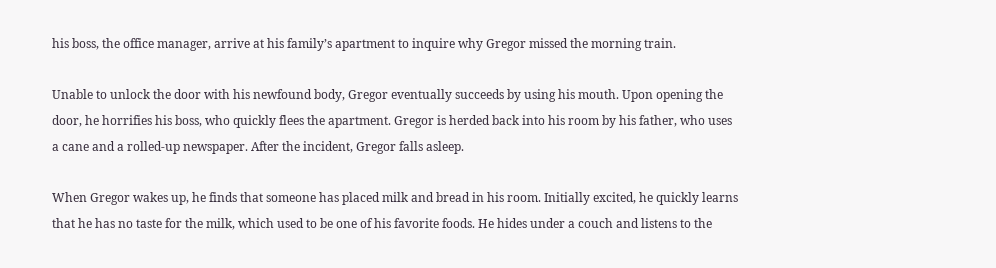his boss, the office manager, arrive at his family’s apartment to inquire why Gregor missed the morning train.

Unable to unlock the door with his newfound body, Gregor eventually succeeds by using his mouth. Upon opening the door, he horrifies his boss, who quickly flees the apartment. Gregor is herded back into his room by his father, who uses a cane and a rolled-up newspaper. After the incident, Gregor falls asleep.

When Gregor wakes up, he finds that someone has placed milk and bread in his room. Initially excited, he quickly learns that he has no taste for the milk, which used to be one of his favorite foods. He hides under a couch and listens to the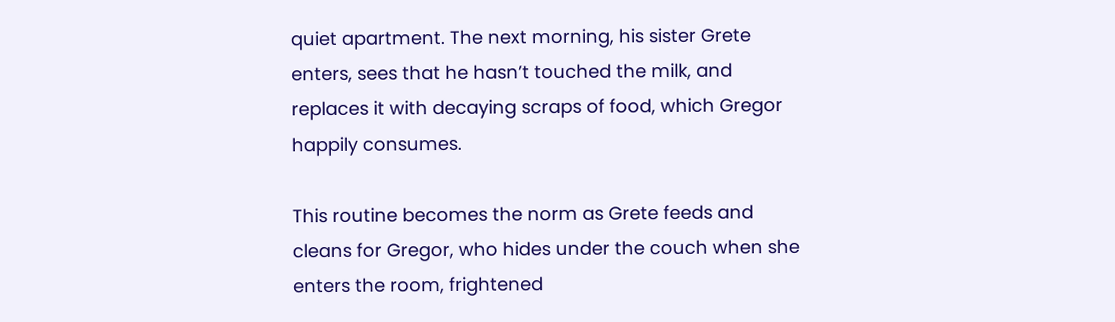quiet apartment. The next morning, his sister Grete enters, sees that he hasn’t touched the milk, and replaces it with decaying scraps of food, which Gregor happily consumes.

This routine becomes the norm as Grete feeds and cleans for Gregor, who hides under the couch when she enters the room, frightened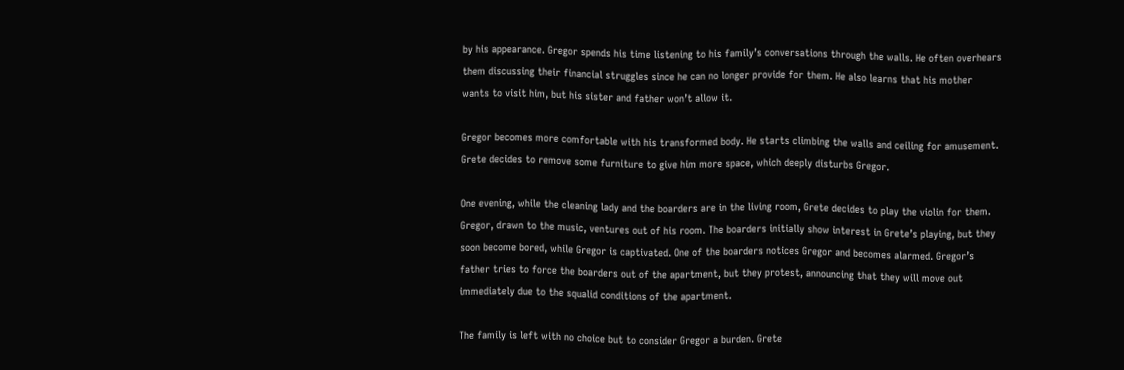by his appearance. Gregor spends his time listening to his family’s conversations through the walls. He often overhears them discussing their financial struggles since he can no longer provide for them. He also learns that his mother wants to visit him, but his sister and father won’t allow it.

Gregor becomes more comfortable with his transformed body. He starts climbing the walls and ceiling for amusement. Grete decides to remove some furniture to give him more space, which deeply disturbs Gregor.

One evening, while the cleaning lady and the boarders are in the living room, Grete decides to play the violin for them. Gregor, drawn to the music, ventures out of his room. The boarders initially show interest in Grete’s playing, but they soon become bored, while Gregor is captivated. One of the boarders notices Gregor and becomes alarmed. Gregor’s father tries to force the boarders out of the apartment, but they protest, announcing that they will move out immediately due to the squalid conditions of the apartment.

The family is left with no choice but to consider Gregor a burden. Grete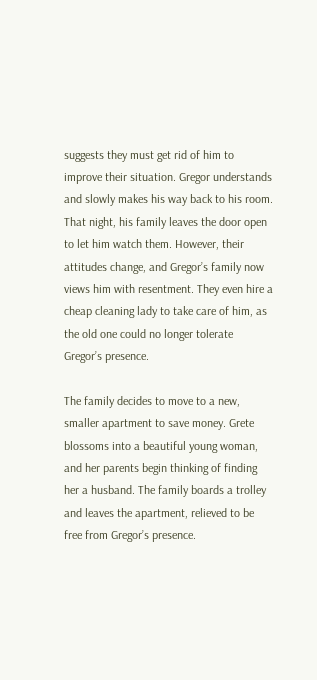suggests they must get rid of him to improve their situation. Gregor understands and slowly makes his way back to his room. That night, his family leaves the door open to let him watch them. However, their attitudes change, and Gregor’s family now views him with resentment. They even hire a cheap cleaning lady to take care of him, as the old one could no longer tolerate Gregor’s presence.

The family decides to move to a new, smaller apartment to save money. Grete blossoms into a beautiful young woman, and her parents begin thinking of finding her a husband. The family boards a trolley and leaves the apartment, relieved to be free from Gregor’s presence.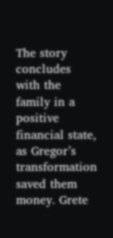The story concludes with the family in a positive financial state, as Gregor’s transformation saved them money. Grete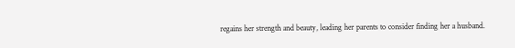regains her strength and beauty, leading her parents to consider finding her a husband.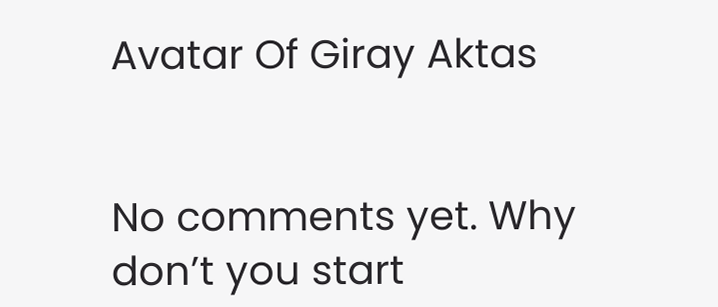Avatar Of Giray Aktas


No comments yet. Why don’t you start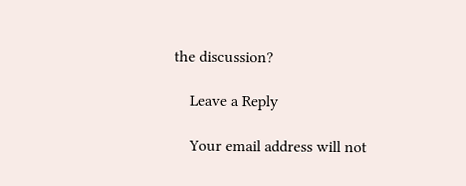the discussion?

    Leave a Reply

    Your email address will not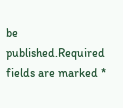be published.Required fields are marked *